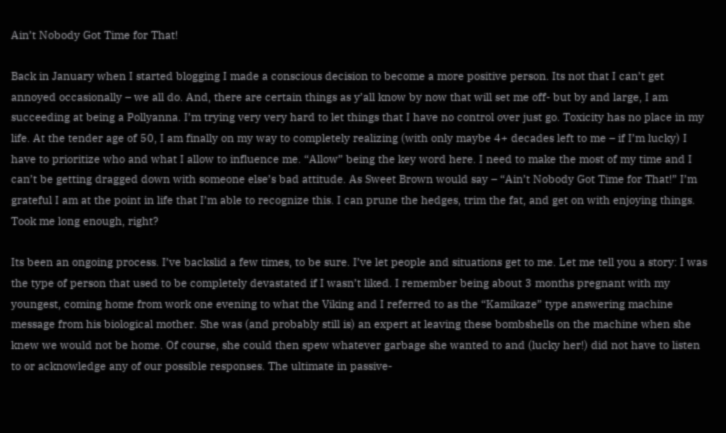Ain’t Nobody Got Time for That!

Back in January when I started blogging I made a conscious decision to become a more positive person. Its not that I can’t get annoyed occasionally – we all do. And, there are certain things as y’all know by now that will set me off- but by and large, I am succeeding at being a Pollyanna. I’m trying very very hard to let things that I have no control over just go. Toxicity has no place in my life. At the tender age of 50, I am finally on my way to completely realizing (with only maybe 4+ decades left to me – if I’m lucky) I have to prioritize who and what I allow to influence me. “Allow” being the key word here. I need to make the most of my time and I can’t be getting dragged down with someone else’s bad attitude. As Sweet Brown would say – “Ain’t Nobody Got Time for That!” I’m grateful I am at the point in life that I’m able to recognize this. I can prune the hedges, trim the fat, and get on with enjoying things. Took me long enough, right?

Its been an ongoing process. I’ve backslid a few times, to be sure. I’ve let people and situations get to me. Let me tell you a story: I was the type of person that used to be completely devastated if I wasn’t liked. I remember being about 3 months pregnant with my youngest, coming home from work one evening to what the Viking and I referred to as the “Kamikaze” type answering machine message from his biological mother. She was (and probably still is) an expert at leaving these bombshells on the machine when she knew we would not be home. Of course, she could then spew whatever garbage she wanted to and (lucky her!) did not have to listen to or acknowledge any of our possible responses. The ultimate in passive-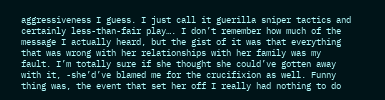aggressiveness I guess. I just call it guerilla sniper tactics and certainly less-than-fair play…. I don’t remember how much of the message I actually heard, but the gist of it was that everything that was wrong with her relationships with her family was my fault. I’m totally sure if she thought she could’ve gotten away with it, -she’d’ve blamed me for the crucifixion as well. Funny thing was, the event that set her off I really had nothing to do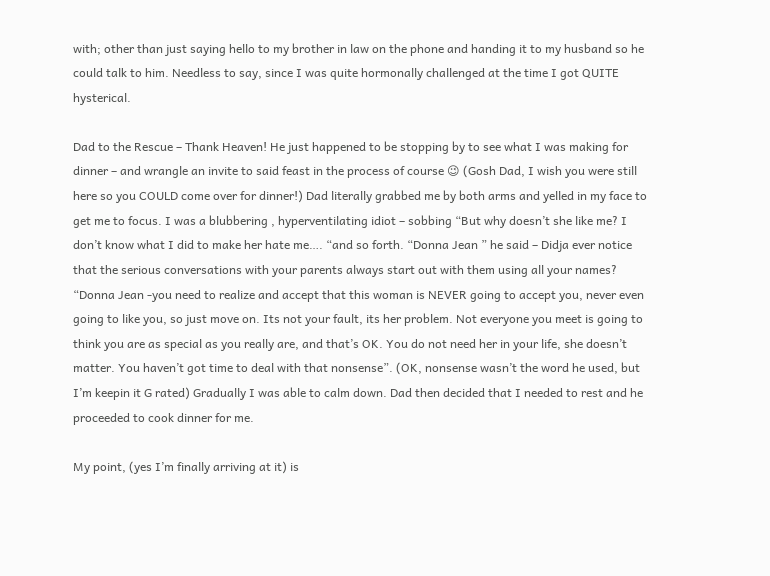with; other than just saying hello to my brother in law on the phone and handing it to my husband so he could talk to him. Needless to say, since I was quite hormonally challenged at the time I got QUITE hysterical.

Dad to the Rescue – Thank Heaven! He just happened to be stopping by to see what I was making for dinner – and wrangle an invite to said feast in the process of course 😉 (Gosh Dad, I wish you were still here so you COULD come over for dinner!) Dad literally grabbed me by both arms and yelled in my face to get me to focus. I was a blubbering , hyperventilating idiot – sobbing “But why doesn’t she like me? I don’t know what I did to make her hate me…. “and so forth. “Donna Jean ” he said – Didja ever notice that the serious conversations with your parents always start out with them using all your names? “Donna Jean -you need to realize and accept that this woman is NEVER going to accept you, never even going to like you, so just move on. Its not your fault, its her problem. Not everyone you meet is going to think you are as special as you really are, and that’s OK. You do not need her in your life, she doesn’t matter. You haven’t got time to deal with that nonsense”. (OK, nonsense wasn’t the word he used, but I’m keepin it G rated) Gradually I was able to calm down. Dad then decided that I needed to rest and he proceeded to cook dinner for me.

My point, (yes I’m finally arriving at it) is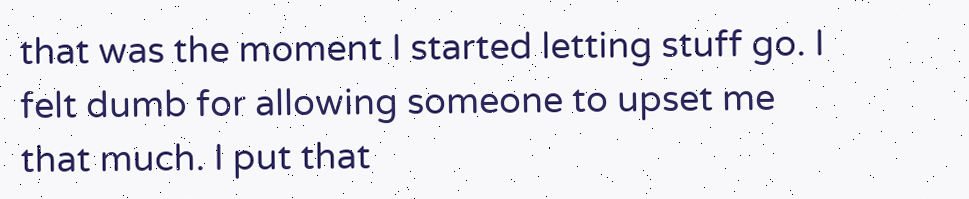that was the moment I started letting stuff go. I felt dumb for allowing someone to upset me that much. I put that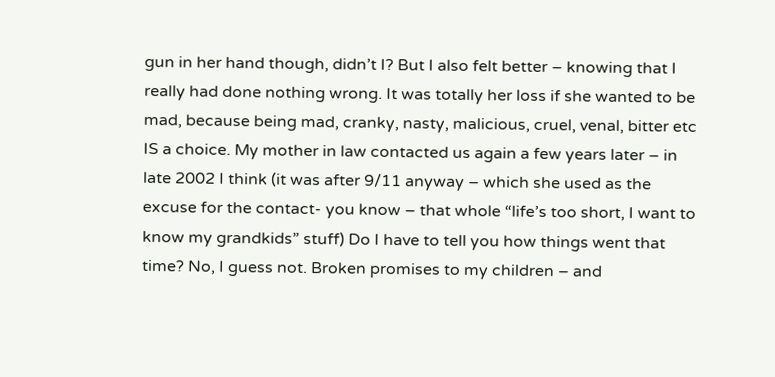gun in her hand though, didn’t I? But I also felt better – knowing that I really had done nothing wrong. It was totally her loss if she wanted to be mad, because being mad, cranky, nasty, malicious, cruel, venal, bitter etc IS a choice. My mother in law contacted us again a few years later – in late 2002 I think (it was after 9/11 anyway – which she used as the excuse for the contact- you know – that whole “life’s too short, I want to know my grandkids” stuff) Do I have to tell you how things went that time? No, I guess not. Broken promises to my children – and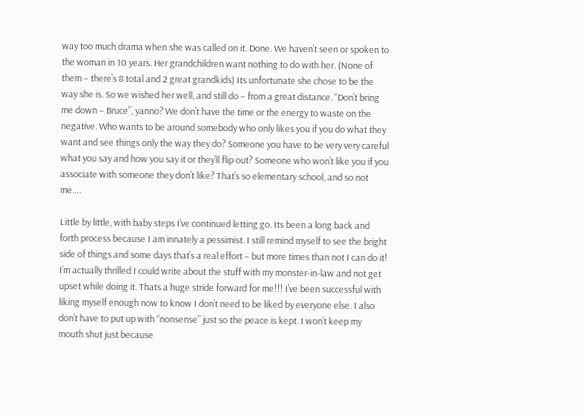way too much drama when she was called on it. Done. We haven’t seen or spoken to the woman in 10 years. Her grandchildren want nothing to do with her. (None of them – there’s 8 total and 2 great grandkids) Its unfortunate she chose to be the way she is. So we wished her well, and still do – from a great distance. “Don’t bring me down – Bruce”, yanno? We don’t have the time or the energy to waste on the negative. Who wants to be around somebody who only likes you if you do what they want and see things only the way they do? Someone you have to be very very careful what you say and how you say it or they’ll flip out? Someone who won’t like you if you associate with someone they don’t like? That’s so elementary school, and so not me….

Little by little, with baby steps I’ve continued letting go. Its been a long back and forth process because I am innately a pessimist. I still remind myself to see the bright side of things and some days that’s a real effort – but more times than not I can do it! I’m actually thrilled I could write about the stuff with my monster-in-law and not get upset while doing it. Thats a huge stride forward for me!!! I’ve been successful with liking myself enough now to know I don’t need to be liked by everyone else. I also don’t have to put up with “nonsense” just so the peace is kept. I won’t keep my mouth shut just because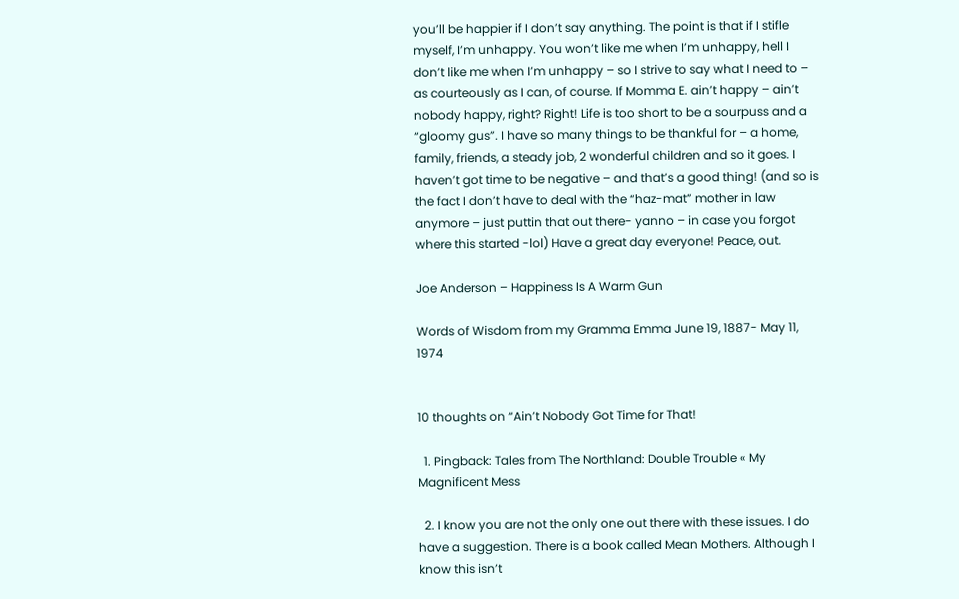you’ll be happier if I don’t say anything. The point is that if I stifle myself, I’m unhappy. You won’t like me when I’m unhappy, hell I don’t like me when I’m unhappy – so I strive to say what I need to – as courteously as I can, of course. If Momma E. ain’t happy – ain’t nobody happy, right? Right! Life is too short to be a sourpuss and a “gloomy gus”. I have so many things to be thankful for – a home, family, friends, a steady job, 2 wonderful children and so it goes. I haven’t got time to be negative – and that’s a good thing! (and so is the fact I don’t have to deal with the “haz-mat” mother in law anymore – just puttin that out there- yanno – in case you forgot where this started -lol) Have a great day everyone! Peace, out.

Joe Anderson – Happiness Is A Warm Gun

Words of Wisdom from my Gramma Emma June 19, 1887- May 11, 1974


10 thoughts on “Ain’t Nobody Got Time for That!

  1. Pingback: Tales from The Northland: Double Trouble « My Magnificent Mess

  2. I know you are not the only one out there with these issues. I do have a suggestion. There is a book called Mean Mothers. Although I know this isn’t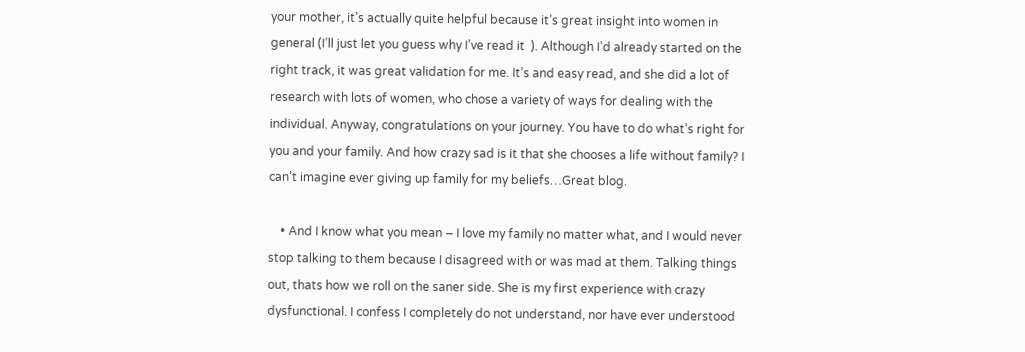your mother, it’s actually quite helpful because it’s great insight into women in general (I’ll just let you guess why I’ve read it  ). Although I’d already started on the right track, it was great validation for me. It’s and easy read, and she did a lot of research with lots of women, who chose a variety of ways for dealing with the individual. Anyway, congratulations on your journey. You have to do what’s right for you and your family. And how crazy sad is it that she chooses a life without family? I can’t imagine ever giving up family for my beliefs…Great blog.

    • And I know what you mean – I love my family no matter what, and I would never stop talking to them because I disagreed with or was mad at them. Talking things out, thats how we roll on the saner side. She is my first experience with crazy dysfunctional. I confess I completely do not understand, nor have ever understood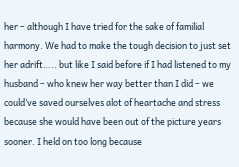her – although I have tried for the sake of familial harmony. We had to make the tough decision to just set her adrift….. but like I said before if I had listened to my husband – who knew her way better than I did – we could’ve saved ourselves alot of heartache and stress because she would have been out of the picture years sooner. I held on too long because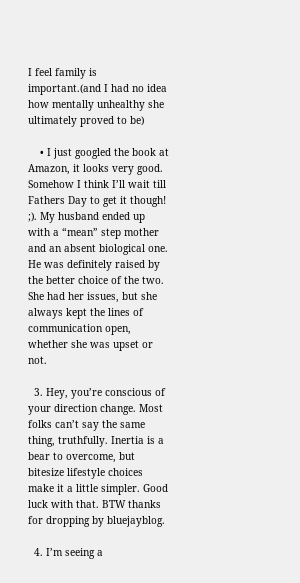I feel family is important.(and I had no idea how mentally unhealthy she ultimately proved to be)

    • I just googled the book at Amazon, it looks very good. Somehow I think I’ll wait till Fathers Day to get it though! ;). My husband ended up with a “mean” step mother and an absent biological one. He was definitely raised by the better choice of the two. She had her issues, but she always kept the lines of communication open, whether she was upset or not.

  3. Hey, you’re conscious of your direction change. Most folks can’t say the same thing, truthfully. Inertia is a bear to overcome, but bitesize lifestyle choices make it a little simpler. Good luck with that. BTW thanks for dropping by bluejayblog.

  4. I’m seeing a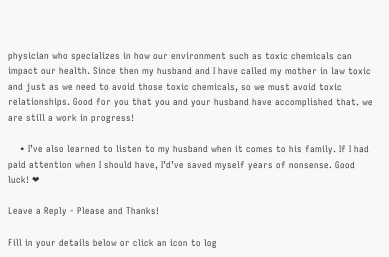physician who specializes in how our environment such as toxic chemicals can impact our health. Since then my husband and I have called my mother in law toxic and just as we need to avoid those toxic chemicals, so we must avoid toxic relationships. Good for you that you and your husband have accomplished that. we are still a work in progress!

    • I’ve also learned to listen to my husband when it comes to his family. If I had paid attention when I should have, I’d’ve saved myself years of nonsense. Good luck! ❤

Leave a Reply - Please and Thanks!

Fill in your details below or click an icon to log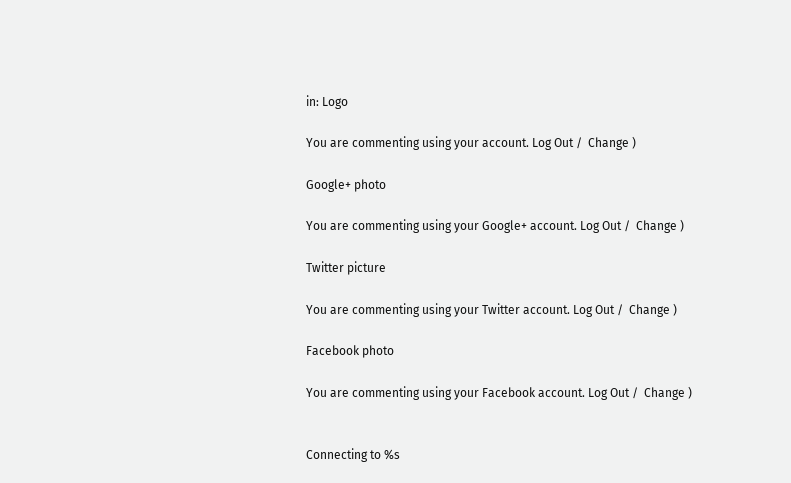in: Logo

You are commenting using your account. Log Out /  Change )

Google+ photo

You are commenting using your Google+ account. Log Out /  Change )

Twitter picture

You are commenting using your Twitter account. Log Out /  Change )

Facebook photo

You are commenting using your Facebook account. Log Out /  Change )


Connecting to %s